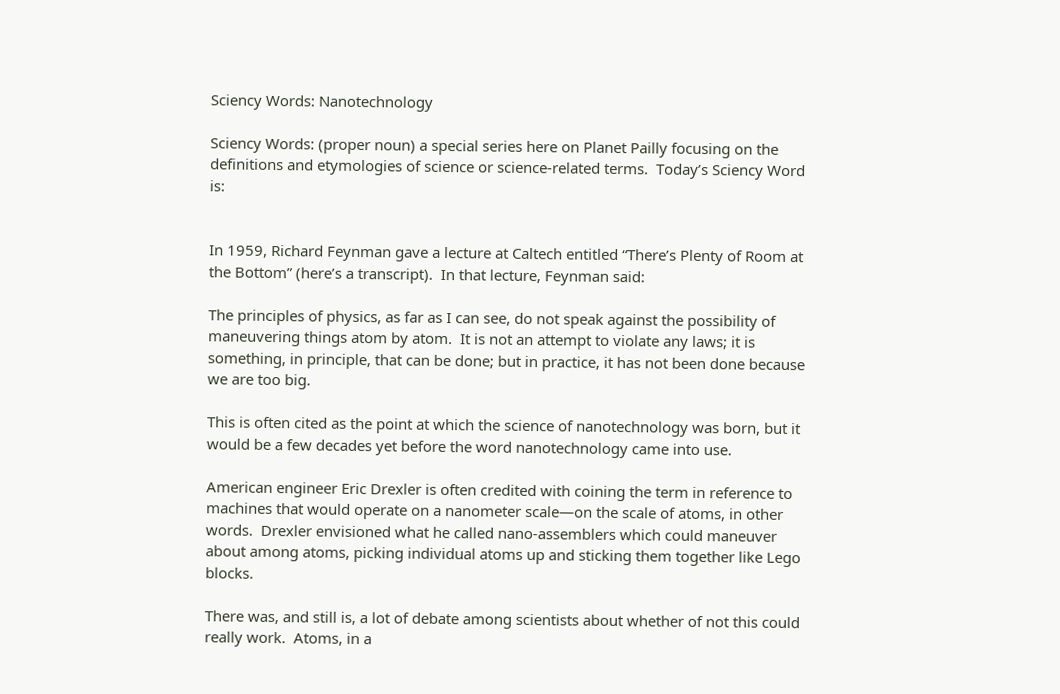Sciency Words: Nanotechnology

Sciency Words: (proper noun) a special series here on Planet Pailly focusing on the definitions and etymologies of science or science-related terms.  Today’s Sciency Word is:


In 1959, Richard Feynman gave a lecture at Caltech entitled “There’s Plenty of Room at the Bottom” (here’s a transcript).  In that lecture, Feynman said:

The principles of physics, as far as I can see, do not speak against the possibility of maneuvering things atom by atom.  It is not an attempt to violate any laws; it is something, in principle, that can be done; but in practice, it has not been done because we are too big.

This is often cited as the point at which the science of nanotechnology was born, but it would be a few decades yet before the word nanotechnology came into use.

American engineer Eric Drexler is often credited with coining the term in reference to machines that would operate on a nanometer scale—on the scale of atoms, in other words.  Drexler envisioned what he called nano-assemblers which could maneuver about among atoms, picking individual atoms up and sticking them together like Lego blocks.

There was, and still is, a lot of debate among scientists about whether of not this could really work.  Atoms, in a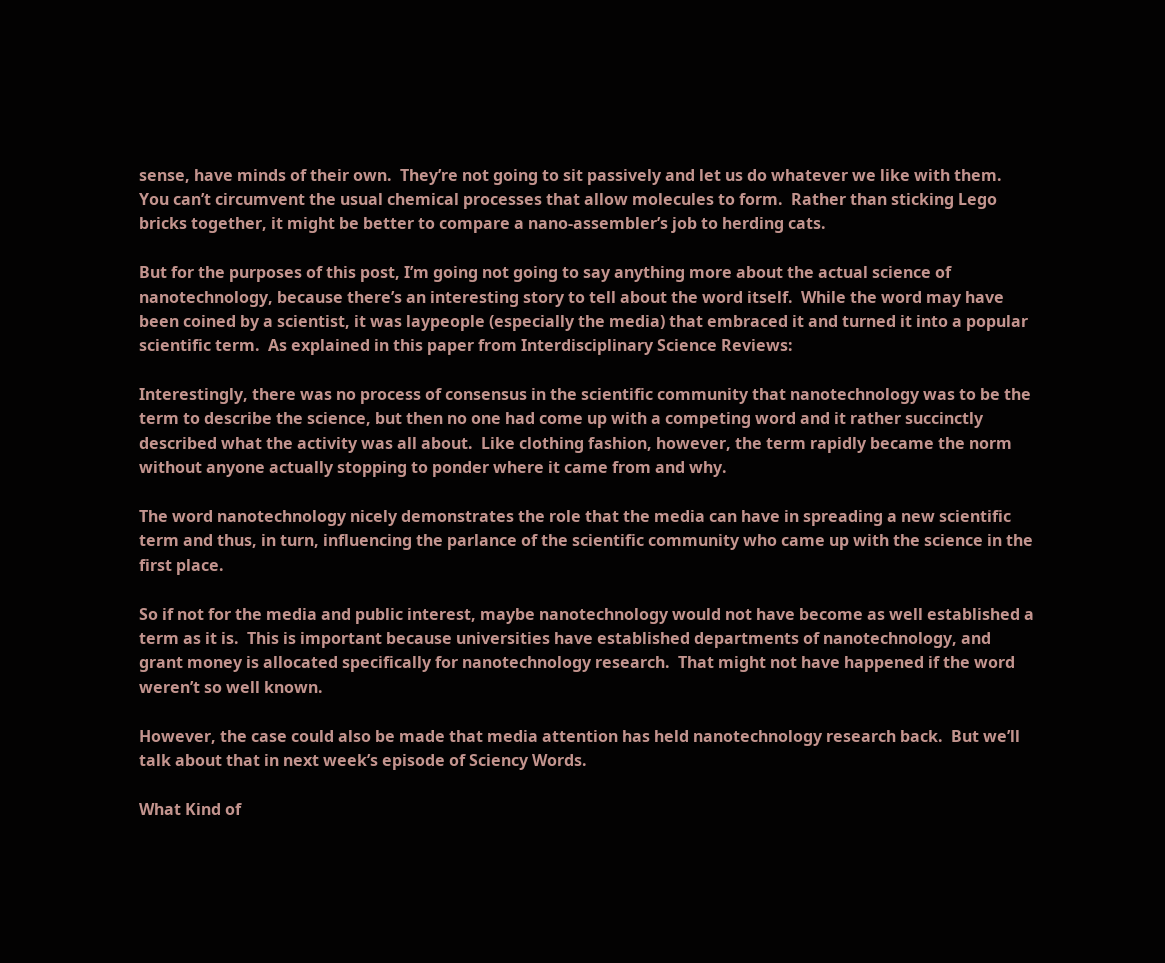sense, have minds of their own.  They’re not going to sit passively and let us do whatever we like with them.  You can’t circumvent the usual chemical processes that allow molecules to form.  Rather than sticking Lego bricks together, it might be better to compare a nano-assembler’s job to herding cats.

But for the purposes of this post, I’m going not going to say anything more about the actual science of nanotechnology, because there’s an interesting story to tell about the word itself.  While the word may have been coined by a scientist, it was laypeople (especially the media) that embraced it and turned it into a popular scientific term.  As explained in this paper from Interdisciplinary Science Reviews:

Interestingly, there was no process of consensus in the scientific community that nanotechnology was to be the term to describe the science, but then no one had come up with a competing word and it rather succinctly described what the activity was all about.  Like clothing fashion, however, the term rapidly became the norm without anyone actually stopping to ponder where it came from and why.

The word nanotechnology nicely demonstrates the role that the media can have in spreading a new scientific term and thus, in turn, influencing the parlance of the scientific community who came up with the science in the first place.

So if not for the media and public interest, maybe nanotechnology would not have become as well established a term as it is.  This is important because universities have established departments of nanotechnology, and grant money is allocated specifically for nanotechnology research.  That might not have happened if the word weren’t so well known.

However, the case could also be made that media attention has held nanotechnology research back.  But we’ll talk about that in next week’s episode of Sciency Words.

What Kind of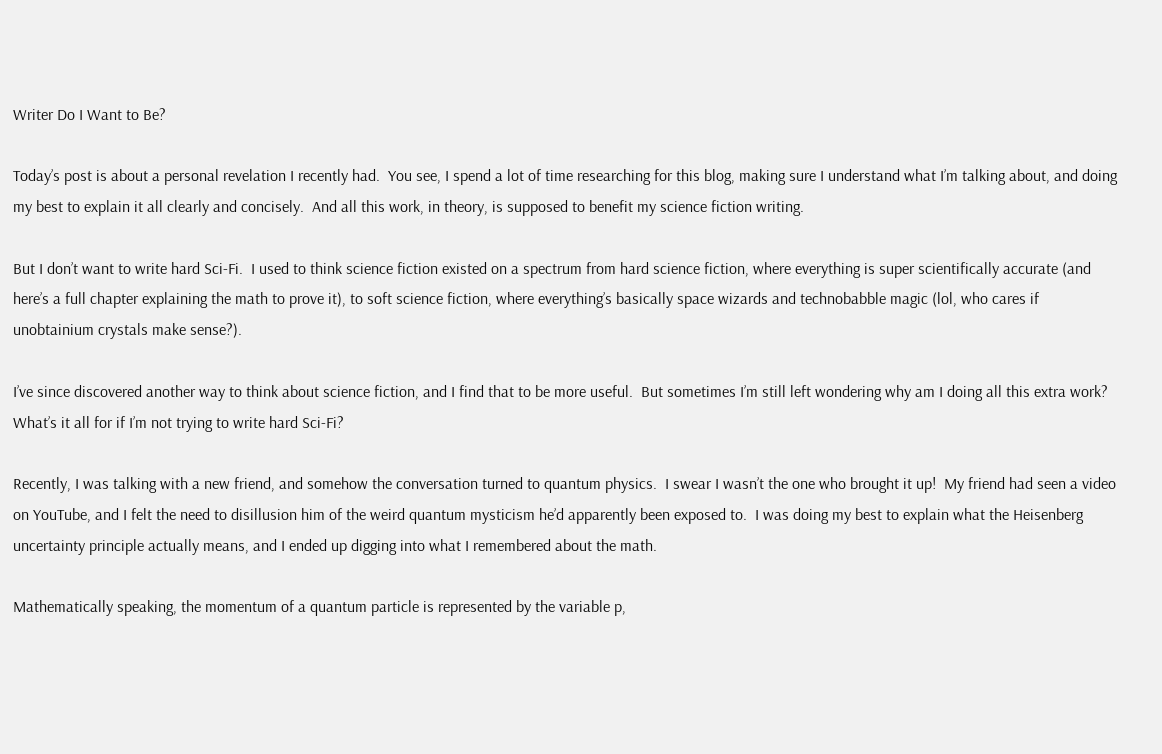Writer Do I Want to Be?

Today’s post is about a personal revelation I recently had.  You see, I spend a lot of time researching for this blog, making sure I understand what I’m talking about, and doing my best to explain it all clearly and concisely.  And all this work, in theory, is supposed to benefit my science fiction writing.

But I don’t want to write hard Sci-Fi.  I used to think science fiction existed on a spectrum from hard science fiction, where everything is super scientifically accurate (and here’s a full chapter explaining the math to prove it), to soft science fiction, where everything’s basically space wizards and technobabble magic (lol, who cares if unobtainium crystals make sense?).

I’ve since discovered another way to think about science fiction, and I find that to be more useful.  But sometimes I’m still left wondering why am I doing all this extra work?  What’s it all for if I’m not trying to write hard Sci-Fi?

Recently, I was talking with a new friend, and somehow the conversation turned to quantum physics.  I swear I wasn’t the one who brought it up!  My friend had seen a video on YouTube, and I felt the need to disillusion him of the weird quantum mysticism he’d apparently been exposed to.  I was doing my best to explain what the Heisenberg uncertainty principle actually means, and I ended up digging into what I remembered about the math.

Mathematically speaking, the momentum of a quantum particle is represented by the variable p,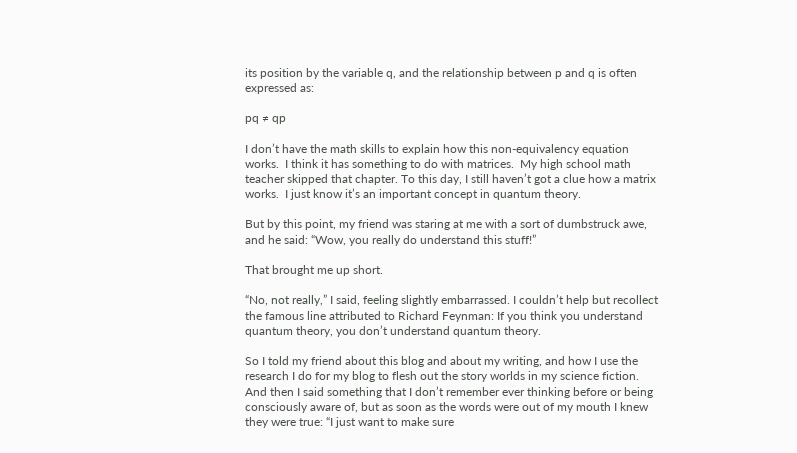its position by the variable q, and the relationship between p and q is often expressed as:

pq ≠ qp

I don’t have the math skills to explain how this non-equivalency equation works.  I think it has something to do with matrices.  My high school math teacher skipped that chapter. To this day, I still haven’t got a clue how a matrix works.  I just know it’s an important concept in quantum theory.

But by this point, my friend was staring at me with a sort of dumbstruck awe, and he said: “Wow, you really do understand this stuff!”

That brought me up short.

“No, not really,” I said, feeling slightly embarrassed. I couldn’t help but recollect the famous line attributed to Richard Feynman: If you think you understand quantum theory, you don’t understand quantum theory.

So I told my friend about this blog and about my writing, and how I use the research I do for my blog to flesh out the story worlds in my science fiction.  And then I said something that I don’t remember ever thinking before or being consciously aware of, but as soon as the words were out of my mouth I knew they were true: “I just want to make sure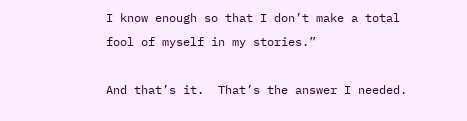I know enough so that I don’t make a total fool of myself in my stories.”

And that’s it.  That’s the answer I needed.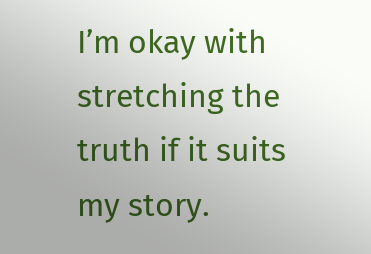I’m okay with stretching the truth if it suits my story.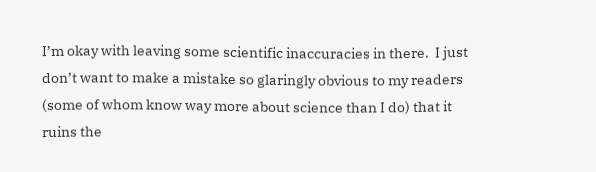I’m okay with leaving some scientific inaccuracies in there.  I just don’t want to make a mistake so glaringly obvious to my readers (some of whom know way more about science than I do) that it ruins the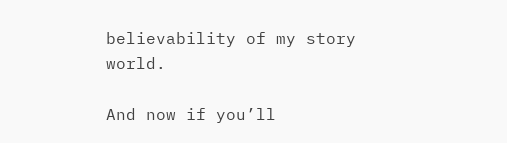believability of my story world.

And now if you’ll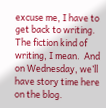excuse me, I have to get back to writing.  The fiction kind of writing, I mean.  And on Wednesday, we’ll have story time here on the blog.